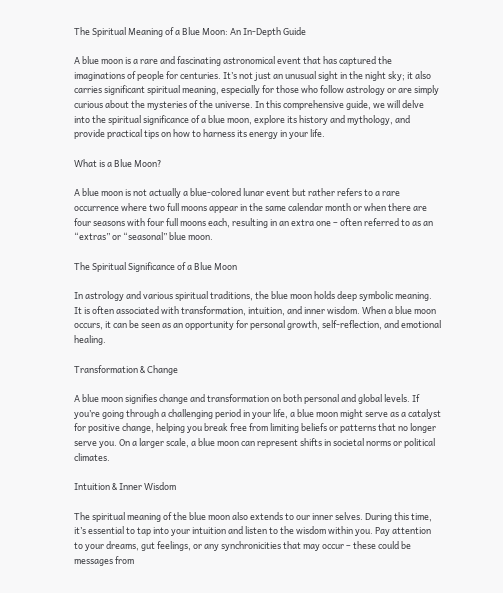The Spiritual Meaning of a Blue Moon: An In-Depth Guide

A blue moon is a rare and fascinating astronomical event that has captured the imaginations of people for centuries. It’s not just an unusual sight in the night sky; it also carries significant spiritual meaning, especially for those who follow astrology or are simply curious about the mysteries of the universe. In this comprehensive guide, we will delve into the spiritual significance of a blue moon, explore its history and mythology, and provide practical tips on how to harness its energy in your life.

What is a Blue Moon?

A blue moon is not actually a blue-colored lunar event but rather refers to a rare occurrence where two full moons appear in the same calendar month or when there are four seasons with four full moons each, resulting in an extra one – often referred to as an “extras” or “seasonal” blue moon.

The Spiritual Significance of a Blue Moon

In astrology and various spiritual traditions, the blue moon holds deep symbolic meaning. It is often associated with transformation, intuition, and inner wisdom. When a blue moon occurs, it can be seen as an opportunity for personal growth, self-reflection, and emotional healing.

Transformation & Change

A blue moon signifies change and transformation on both personal and global levels. If you’re going through a challenging period in your life, a blue moon might serve as a catalyst for positive change, helping you break free from limiting beliefs or patterns that no longer serve you. On a larger scale, a blue moon can represent shifts in societal norms or political climates.

Intuition & Inner Wisdom

The spiritual meaning of the blue moon also extends to our inner selves. During this time, it’s essential to tap into your intuition and listen to the wisdom within you. Pay attention to your dreams, gut feelings, or any synchronicities that may occur – these could be messages from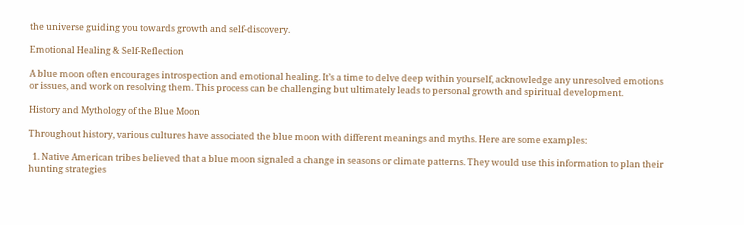the universe guiding you towards growth and self-discovery.

Emotional Healing & Self-Reflection

A blue moon often encourages introspection and emotional healing. It’s a time to delve deep within yourself, acknowledge any unresolved emotions or issues, and work on resolving them. This process can be challenging but ultimately leads to personal growth and spiritual development.

History and Mythology of the Blue Moon

Throughout history, various cultures have associated the blue moon with different meanings and myths. Here are some examples:

  1. Native American tribes believed that a blue moon signaled a change in seasons or climate patterns. They would use this information to plan their hunting strategies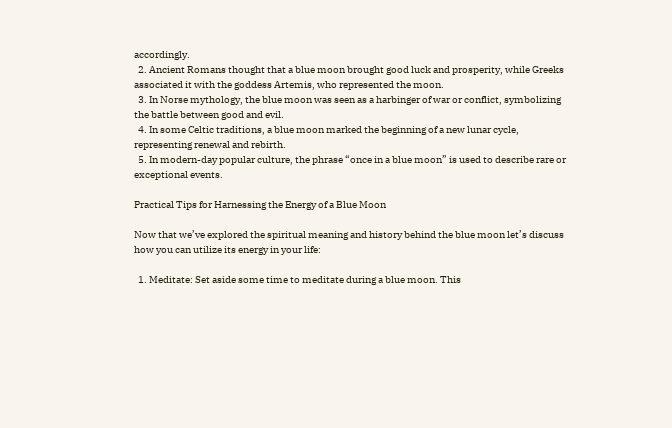accordingly.
  2. Ancient Romans thought that a blue moon brought good luck and prosperity, while Greeks associated it with the goddess Artemis, who represented the moon.
  3. In Norse mythology, the blue moon was seen as a harbinger of war or conflict, symbolizing the battle between good and evil.
  4. In some Celtic traditions, a blue moon marked the beginning of a new lunar cycle, representing renewal and rebirth.
  5. In modern-day popular culture, the phrase “once in a blue moon” is used to describe rare or exceptional events.

Practical Tips for Harnessing the Energy of a Blue Moon

Now that we’ve explored the spiritual meaning and history behind the blue moon let’s discuss how you can utilize its energy in your life:

  1. Meditate: Set aside some time to meditate during a blue moon. This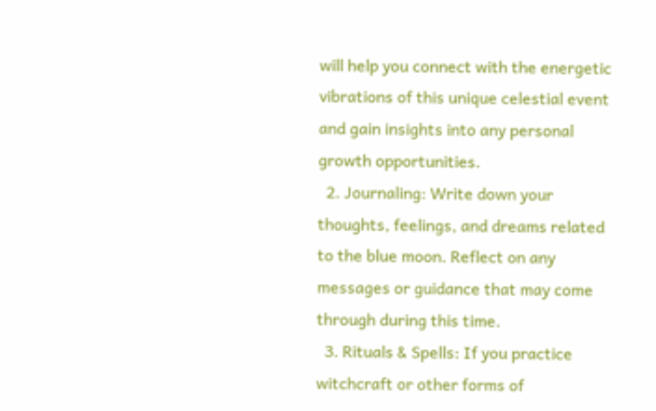will help you connect with the energetic vibrations of this unique celestial event and gain insights into any personal growth opportunities.
  2. Journaling: Write down your thoughts, feelings, and dreams related to the blue moon. Reflect on any messages or guidance that may come through during this time.
  3. Rituals & Spells: If you practice witchcraft or other forms of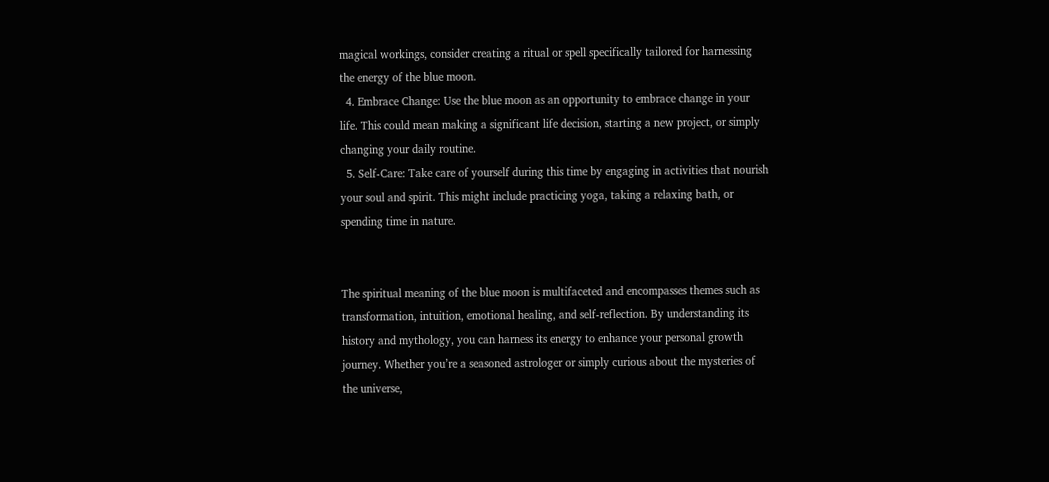magical workings, consider creating a ritual or spell specifically tailored for harnessing the energy of the blue moon.
  4. Embrace Change: Use the blue moon as an opportunity to embrace change in your life. This could mean making a significant life decision, starting a new project, or simply changing your daily routine.
  5. Self-Care: Take care of yourself during this time by engaging in activities that nourish your soul and spirit. This might include practicing yoga, taking a relaxing bath, or spending time in nature.


The spiritual meaning of the blue moon is multifaceted and encompasses themes such as transformation, intuition, emotional healing, and self-reflection. By understanding its history and mythology, you can harness its energy to enhance your personal growth journey. Whether you’re a seasoned astrologer or simply curious about the mysteries of the universe,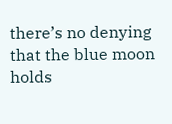there’s no denying that the blue moon holds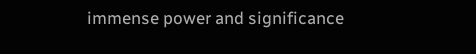immense power and significance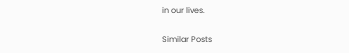in our lives.

Similar Posts